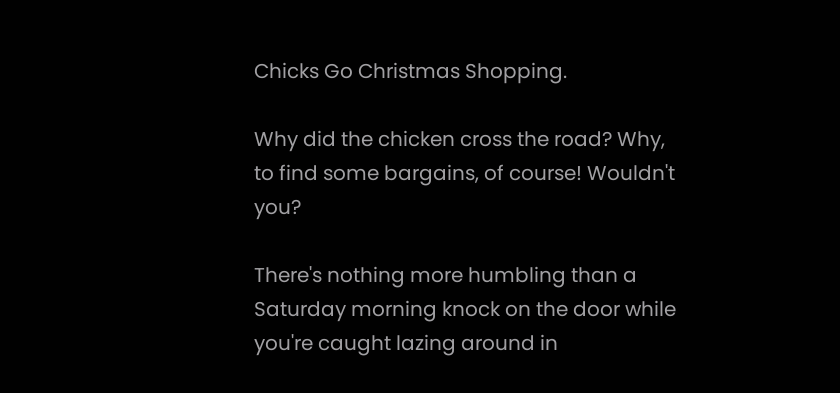Chicks Go Christmas Shopping.

Why did the chicken cross the road? Why, to find some bargains, of course! Wouldn't you?

There's nothing more humbling than a Saturday morning knock on the door while you're caught lazing around in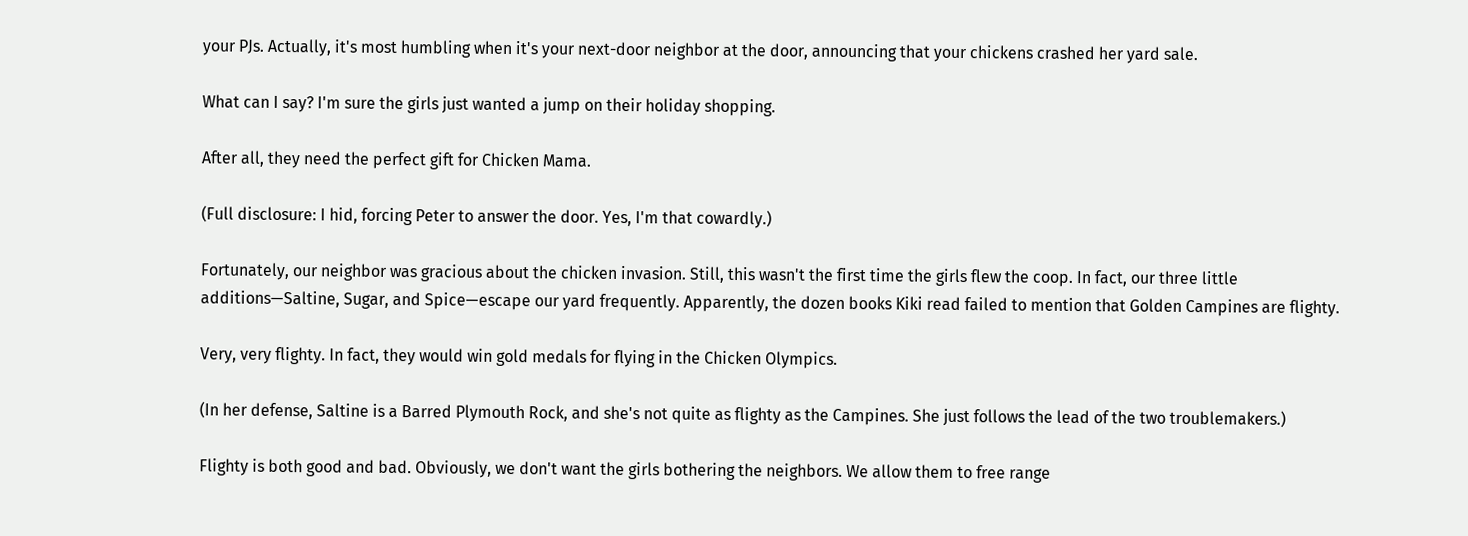your PJs. Actually, it's most humbling when it's your next-door neighbor at the door, announcing that your chickens crashed her yard sale.

What can I say? I'm sure the girls just wanted a jump on their holiday shopping.

After all, they need the perfect gift for Chicken Mama.

(Full disclosure: I hid, forcing Peter to answer the door. Yes, I'm that cowardly.)

Fortunately, our neighbor was gracious about the chicken invasion. Still, this wasn't the first time the girls flew the coop. In fact, our three little additions—Saltine, Sugar, and Spice—escape our yard frequently. Apparently, the dozen books Kiki read failed to mention that Golden Campines are flighty.

Very, very flighty. In fact, they would win gold medals for flying in the Chicken Olympics.

(In her defense, Saltine is a Barred Plymouth Rock, and she's not quite as flighty as the Campines. She just follows the lead of the two troublemakers.)

Flighty is both good and bad. Obviously, we don't want the girls bothering the neighbors. We allow them to free range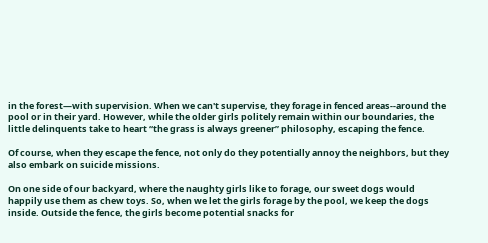in the forest—with supervision. When we can't supervise, they forage in fenced areas--around the pool or in their yard. However, while the older girls politely remain within our boundaries, the little delinquents take to heart “the grass is always greener” philosophy, escaping the fence.

Of course, when they escape the fence, not only do they potentially annoy the neighbors, but they also embark on suicide missions.

On one side of our backyard, where the naughty girls like to forage, our sweet dogs would happily use them as chew toys. So, when we let the girls forage by the pool, we keep the dogs inside. Outside the fence, the girls become potential snacks for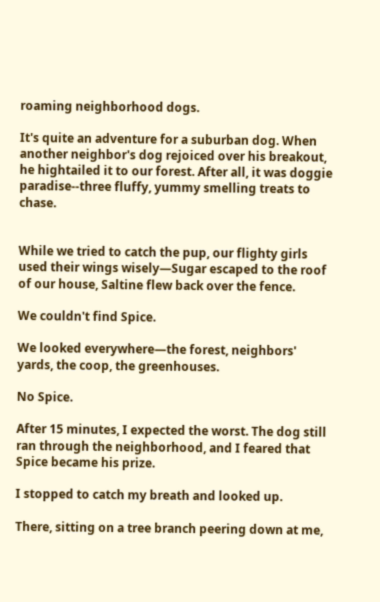roaming neighborhood dogs.

It's quite an adventure for a suburban dog. When another neighbor's dog rejoiced over his breakout, he hightailed it to our forest. After all, it was doggie paradise--three fluffy, yummy smelling treats to chase.


While we tried to catch the pup, our flighty girls used their wings wisely—Sugar escaped to the roof of our house, Saltine flew back over the fence.

We couldn't find Spice.

We looked everywhere—the forest, neighbors' yards, the coop, the greenhouses.

No Spice.

After 15 minutes, I expected the worst. The dog still ran through the neighborhood, and I feared that Spice became his prize.

I stopped to catch my breath and looked up.

There, sitting on a tree branch peering down at me,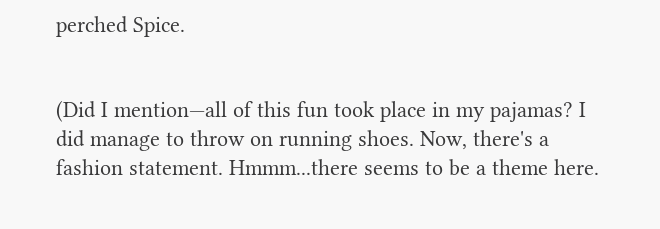perched Spice.


(Did I mention—all of this fun took place in my pajamas? I did manage to throw on running shoes. Now, there's a fashion statement. Hmmm...there seems to be a theme here.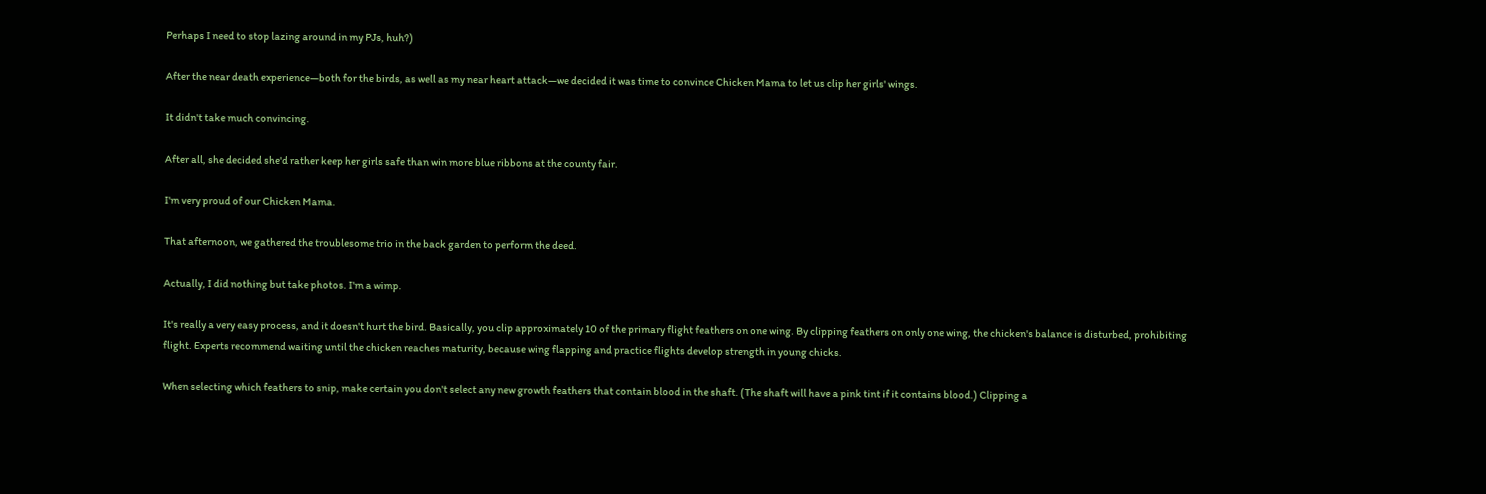Perhaps I need to stop lazing around in my PJs, huh?)

After the near death experience—both for the birds, as well as my near heart attack—we decided it was time to convince Chicken Mama to let us clip her girls' wings.

It didn't take much convincing.

After all, she decided she'd rather keep her girls safe than win more blue ribbons at the county fair.

I'm very proud of our Chicken Mama.

That afternoon, we gathered the troublesome trio in the back garden to perform the deed.

Actually, I did nothing but take photos. I'm a wimp.

It's really a very easy process, and it doesn't hurt the bird. Basically, you clip approximately 10 of the primary flight feathers on one wing. By clipping feathers on only one wing, the chicken's balance is disturbed, prohibiting flight. Experts recommend waiting until the chicken reaches maturity, because wing flapping and practice flights develop strength in young chicks.

When selecting which feathers to snip, make certain you don't select any new growth feathers that contain blood in the shaft. (The shaft will have a pink tint if it contains blood.) Clipping a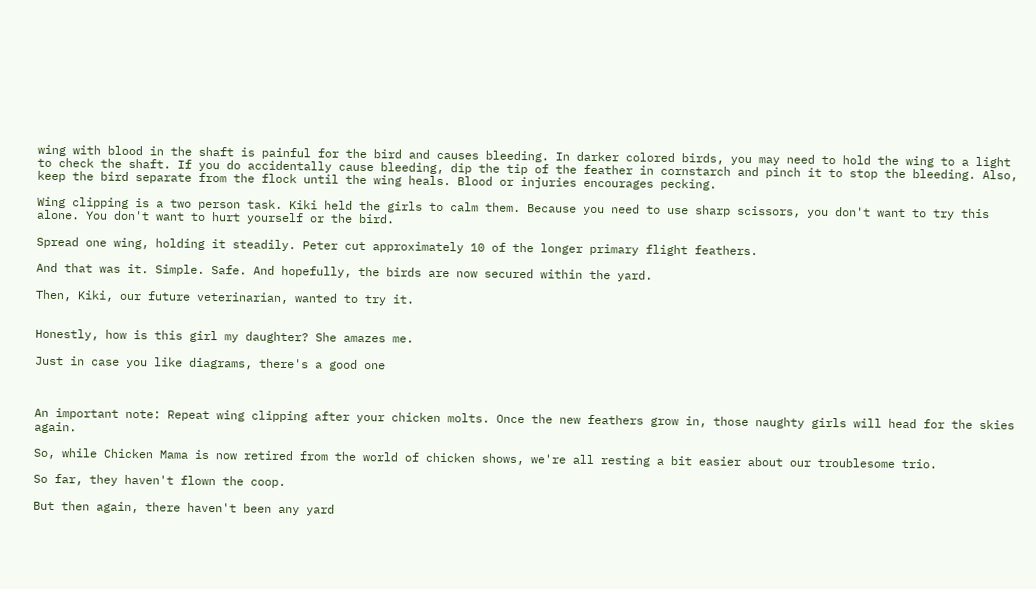wing with blood in the shaft is painful for the bird and causes bleeding. In darker colored birds, you may need to hold the wing to a light to check the shaft. If you do accidentally cause bleeding, dip the tip of the feather in cornstarch and pinch it to stop the bleeding. Also, keep the bird separate from the flock until the wing heals. Blood or injuries encourages pecking.

Wing clipping is a two person task. Kiki held the girls to calm them. Because you need to use sharp scissors, you don't want to try this alone. You don't want to hurt yourself or the bird.

Spread one wing, holding it steadily. Peter cut approximately 10 of the longer primary flight feathers.

And that was it. Simple. Safe. And hopefully, the birds are now secured within the yard.

Then, Kiki, our future veterinarian, wanted to try it.


Honestly, how is this girl my daughter? She amazes me.

Just in case you like diagrams, there's a good one



An important note: Repeat wing clipping after your chicken molts. Once the new feathers grow in, those naughty girls will head for the skies again.

So, while Chicken Mama is now retired from the world of chicken shows, we're all resting a bit easier about our troublesome trio.

So far, they haven't flown the coop.

But then again, there haven't been any yard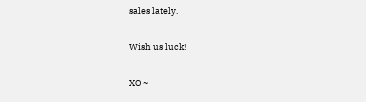sales lately.

Wish us luck!

XO ~